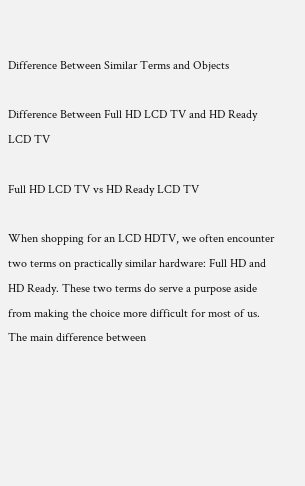Difference Between Similar Terms and Objects

Difference Between Full HD LCD TV and HD Ready LCD TV

Full HD LCD TV vs HD Ready LCD TV

When shopping for an LCD HDTV, we often encounter two terms on practically similar hardware: Full HD and HD Ready. These two terms do serve a purpose aside from making the choice more difficult for most of us. The main difference between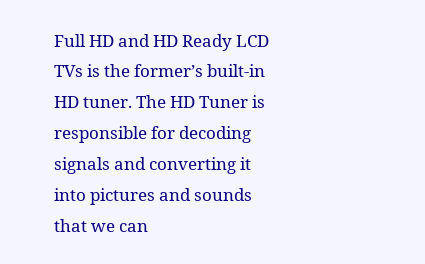Full HD and HD Ready LCD TVs is the former’s built-in HD tuner. The HD Tuner is responsible for decoding signals and converting it into pictures and sounds that we can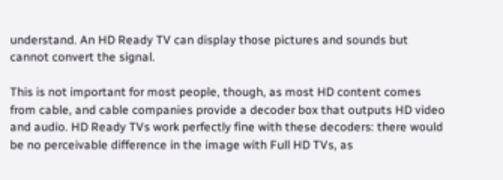understand. An HD Ready TV can display those pictures and sounds but cannot convert the signal.

This is not important for most people, though, as most HD content comes from cable, and cable companies provide a decoder box that outputs HD video and audio. HD Ready TVs work perfectly fine with these decoders: there would be no perceivable difference in the image with Full HD TVs, as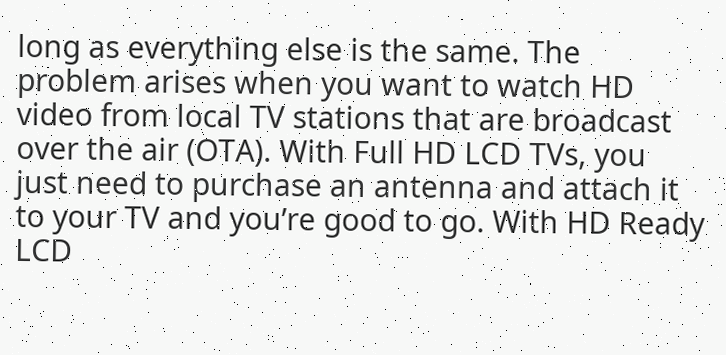long as everything else is the same. The problem arises when you want to watch HD video from local TV stations that are broadcast over the air (OTA). With Full HD LCD TVs, you just need to purchase an antenna and attach it to your TV and you’re good to go. With HD Ready LCD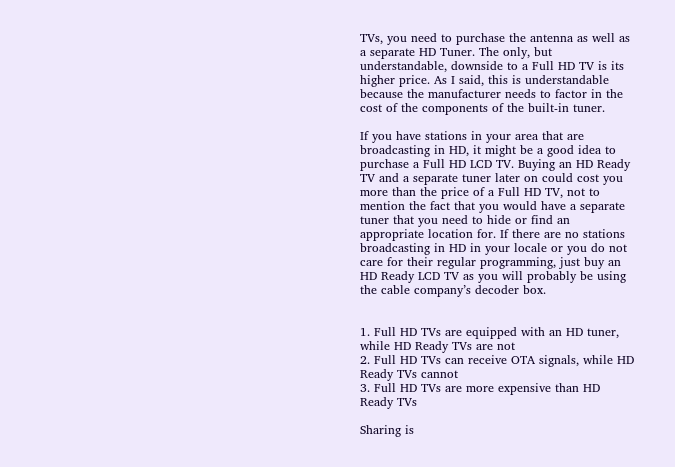TVs, you need to purchase the antenna as well as a separate HD Tuner. The only, but understandable, downside to a Full HD TV is its higher price. As I said, this is understandable because the manufacturer needs to factor in the cost of the components of the built-in tuner.

If you have stations in your area that are broadcasting in HD, it might be a good idea to purchase a Full HD LCD TV. Buying an HD Ready TV and a separate tuner later on could cost you more than the price of a Full HD TV, not to mention the fact that you would have a separate tuner that you need to hide or find an appropriate location for. If there are no stations broadcasting in HD in your locale or you do not care for their regular programming, just buy an HD Ready LCD TV as you will probably be using the cable company’s decoder box.


1. Full HD TVs are equipped with an HD tuner, while HD Ready TVs are not
2. Full HD TVs can receive OTA signals, while HD Ready TVs cannot
3. Full HD TVs are more expensive than HD Ready TVs

Sharing is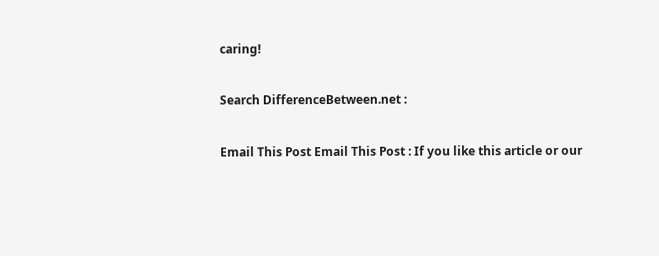caring!

Search DifferenceBetween.net :

Email This Post Email This Post : If you like this article or our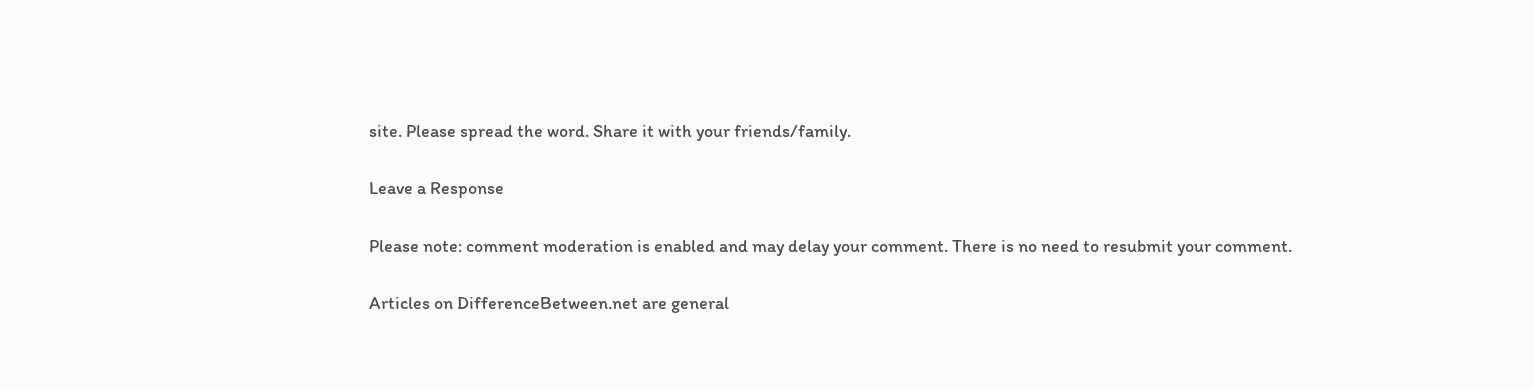site. Please spread the word. Share it with your friends/family.

Leave a Response

Please note: comment moderation is enabled and may delay your comment. There is no need to resubmit your comment.

Articles on DifferenceBetween.net are general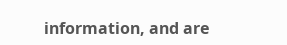information, and are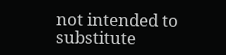not intended to substitute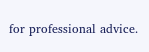for professional advice.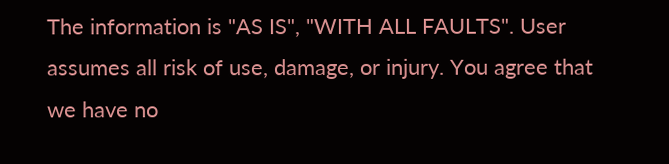The information is "AS IS", "WITH ALL FAULTS". User assumes all risk of use, damage, or injury. You agree that we have no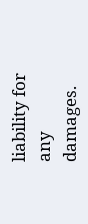liability for any damages.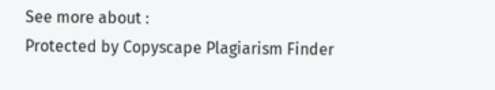See more about :
Protected by Copyscape Plagiarism Finder